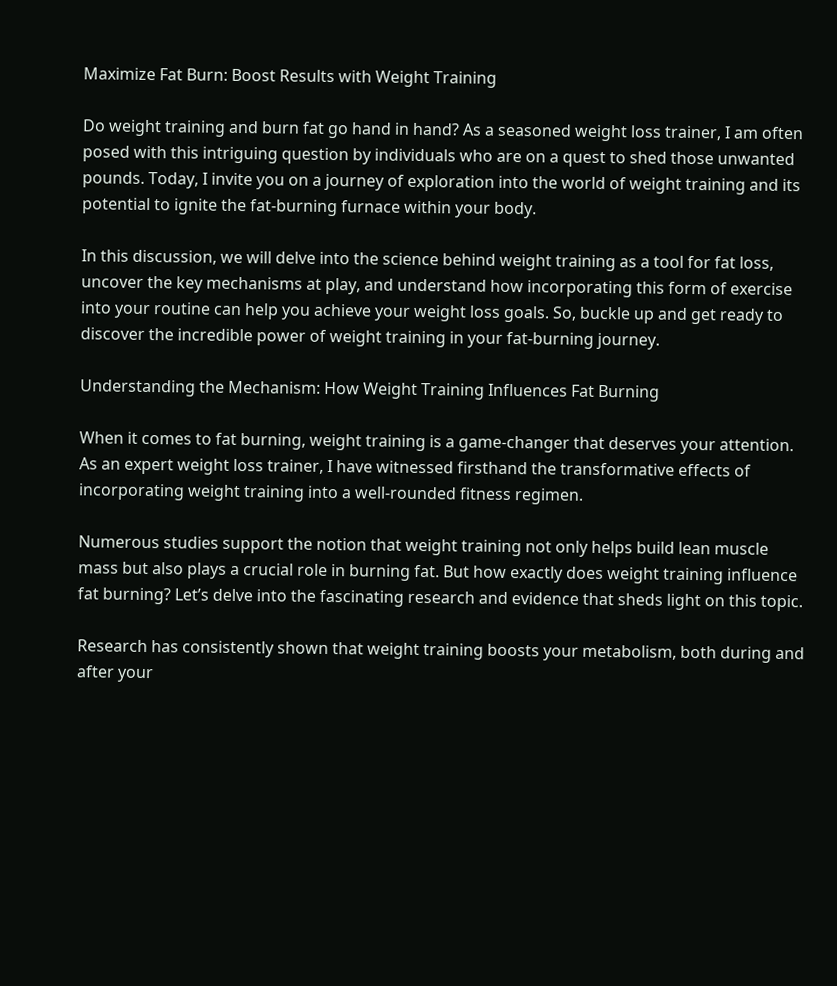Maximize Fat Burn: Boost Results with Weight Training

Do weight training and burn fat go hand in hand? As a seasoned weight loss trainer, I am often posed with this intriguing question by individuals who are on a quest to shed those unwanted pounds. Today, I invite you on a journey of exploration into the world of weight training and its potential to ignite the fat-burning furnace within your body.

In this discussion, we will delve into the science behind weight training as a tool for fat loss, uncover the key mechanisms at play, and understand how incorporating this form of exercise into your routine can help you achieve your weight loss goals. So, buckle up and get ready to discover the incredible power of weight training in your fat-burning journey.

Understanding the Mechanism: How Weight Training Influences Fat Burning

When it comes to fat burning, weight training is a game-changer that deserves your attention. As an expert weight loss trainer, I have witnessed firsthand the transformative effects of incorporating weight training into a well-rounded fitness regimen.

Numerous studies support the notion that weight training not only helps build lean muscle mass but also plays a crucial role in burning fat. But how exactly does weight training influence fat burning? Let’s delve into the fascinating research and evidence that sheds light on this topic.

Research has consistently shown that weight training boosts your metabolism, both during and after your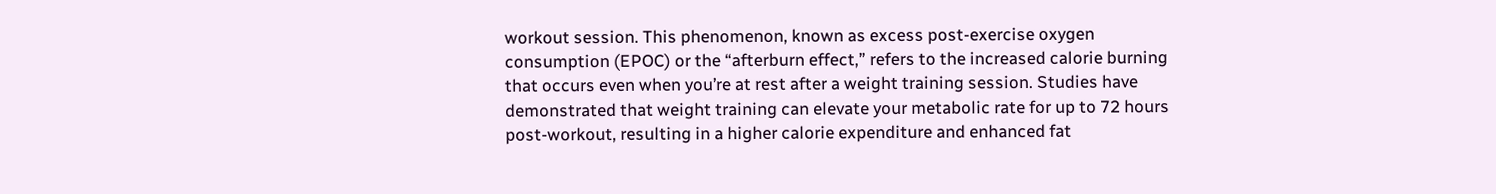workout session. This phenomenon, known as excess post-exercise oxygen consumption (EPOC) or the “afterburn effect,” refers to the increased calorie burning that occurs even when you’re at rest after a weight training session. Studies have demonstrated that weight training can elevate your metabolic rate for up to 72 hours post-workout, resulting in a higher calorie expenditure and enhanced fat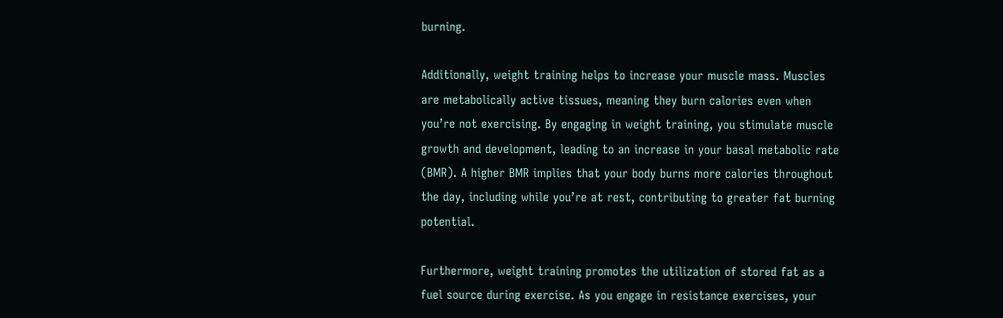burning.

Additionally, weight training helps to increase your muscle mass. Muscles are metabolically active tissues, meaning they burn calories even when you’re not exercising. By engaging in weight training, you stimulate muscle growth and development, leading to an increase in your basal metabolic rate (BMR). A higher BMR implies that your body burns more calories throughout the day, including while you’re at rest, contributing to greater fat burning potential.

Furthermore, weight training promotes the utilization of stored fat as a fuel source during exercise. As you engage in resistance exercises, your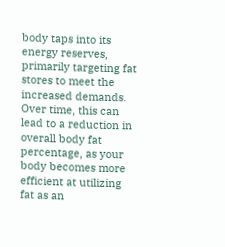body taps into its energy reserves, primarily targeting fat stores to meet the increased demands. Over time, this can lead to a reduction in overall body fat percentage, as your body becomes more efficient at utilizing fat as an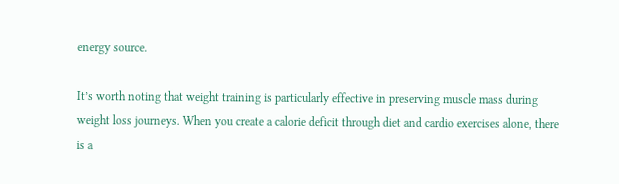energy source.

It’s worth noting that weight training is particularly effective in preserving muscle mass during weight loss journeys. When you create a calorie deficit through diet and cardio exercises alone, there is a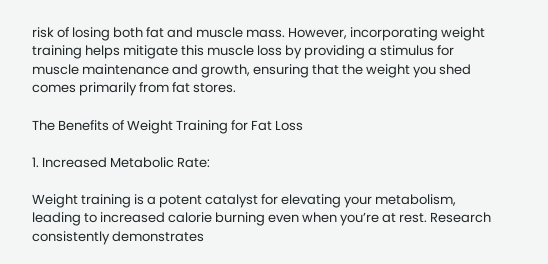risk of losing both fat and muscle mass. However, incorporating weight training helps mitigate this muscle loss by providing a stimulus for muscle maintenance and growth, ensuring that the weight you shed comes primarily from fat stores.

The Benefits of Weight Training for Fat Loss

1. Increased Metabolic Rate:

Weight training is a potent catalyst for elevating your metabolism, leading to increased calorie burning even when you’re at rest. Research consistently demonstrates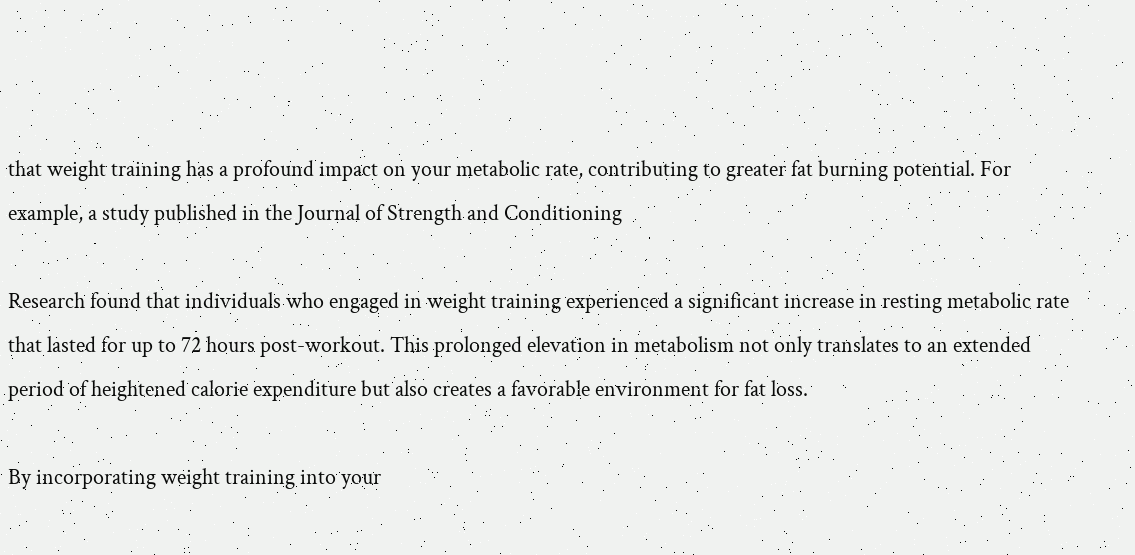that weight training has a profound impact on your metabolic rate, contributing to greater fat burning potential. For example, a study published in the Journal of Strength and Conditioning

Research found that individuals who engaged in weight training experienced a significant increase in resting metabolic rate that lasted for up to 72 hours post-workout. This prolonged elevation in metabolism not only translates to an extended period of heightened calorie expenditure but also creates a favorable environment for fat loss.

By incorporating weight training into your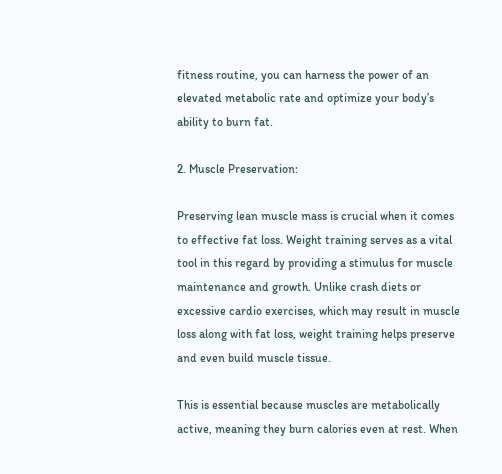fitness routine, you can harness the power of an elevated metabolic rate and optimize your body’s ability to burn fat.

2. Muscle Preservation:

Preserving lean muscle mass is crucial when it comes to effective fat loss. Weight training serves as a vital tool in this regard by providing a stimulus for muscle maintenance and growth. Unlike crash diets or excessive cardio exercises, which may result in muscle loss along with fat loss, weight training helps preserve and even build muscle tissue.

This is essential because muscles are metabolically active, meaning they burn calories even at rest. When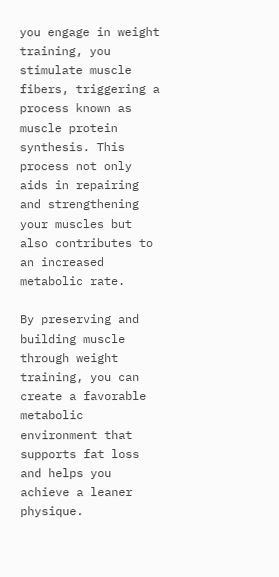you engage in weight training, you stimulate muscle fibers, triggering a process known as muscle protein synthesis. This process not only aids in repairing and strengthening your muscles but also contributes to an increased metabolic rate.

By preserving and building muscle through weight training, you can create a favorable metabolic environment that supports fat loss and helps you achieve a leaner physique.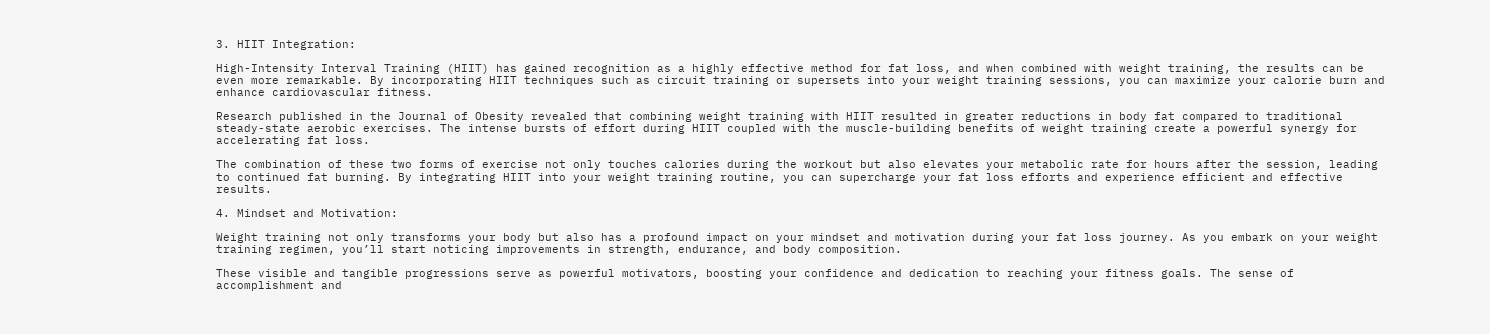3. HIIT Integration:

High-Intensity Interval Training (HIIT) has gained recognition as a highly effective method for fat loss, and when combined with weight training, the results can be even more remarkable. By incorporating HIIT techniques such as circuit training or supersets into your weight training sessions, you can maximize your calorie burn and enhance cardiovascular fitness.

Research published in the Journal of Obesity revealed that combining weight training with HIIT resulted in greater reductions in body fat compared to traditional steady-state aerobic exercises. The intense bursts of effort during HIIT coupled with the muscle-building benefits of weight training create a powerful synergy for accelerating fat loss.

The combination of these two forms of exercise not only touches calories during the workout but also elevates your metabolic rate for hours after the session, leading to continued fat burning. By integrating HIIT into your weight training routine, you can supercharge your fat loss efforts and experience efficient and effective results.

4. Mindset and Motivation:

Weight training not only transforms your body but also has a profound impact on your mindset and motivation during your fat loss journey. As you embark on your weight training regimen, you’ll start noticing improvements in strength, endurance, and body composition.

These visible and tangible progressions serve as powerful motivators, boosting your confidence and dedication to reaching your fitness goals. The sense of accomplishment and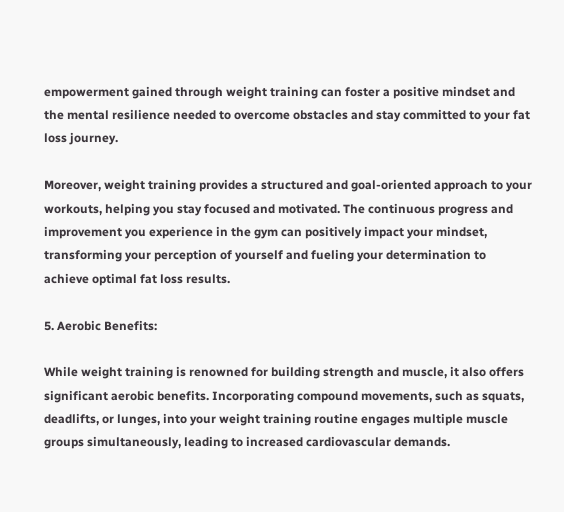empowerment gained through weight training can foster a positive mindset and the mental resilience needed to overcome obstacles and stay committed to your fat loss journey.

Moreover, weight training provides a structured and goal-oriented approach to your workouts, helping you stay focused and motivated. The continuous progress and improvement you experience in the gym can positively impact your mindset, transforming your perception of yourself and fueling your determination to achieve optimal fat loss results.

5. Aerobic Benefits:

While weight training is renowned for building strength and muscle, it also offers significant aerobic benefits. Incorporating compound movements, such as squats, deadlifts, or lunges, into your weight training routine engages multiple muscle groups simultaneously, leading to increased cardiovascular demands.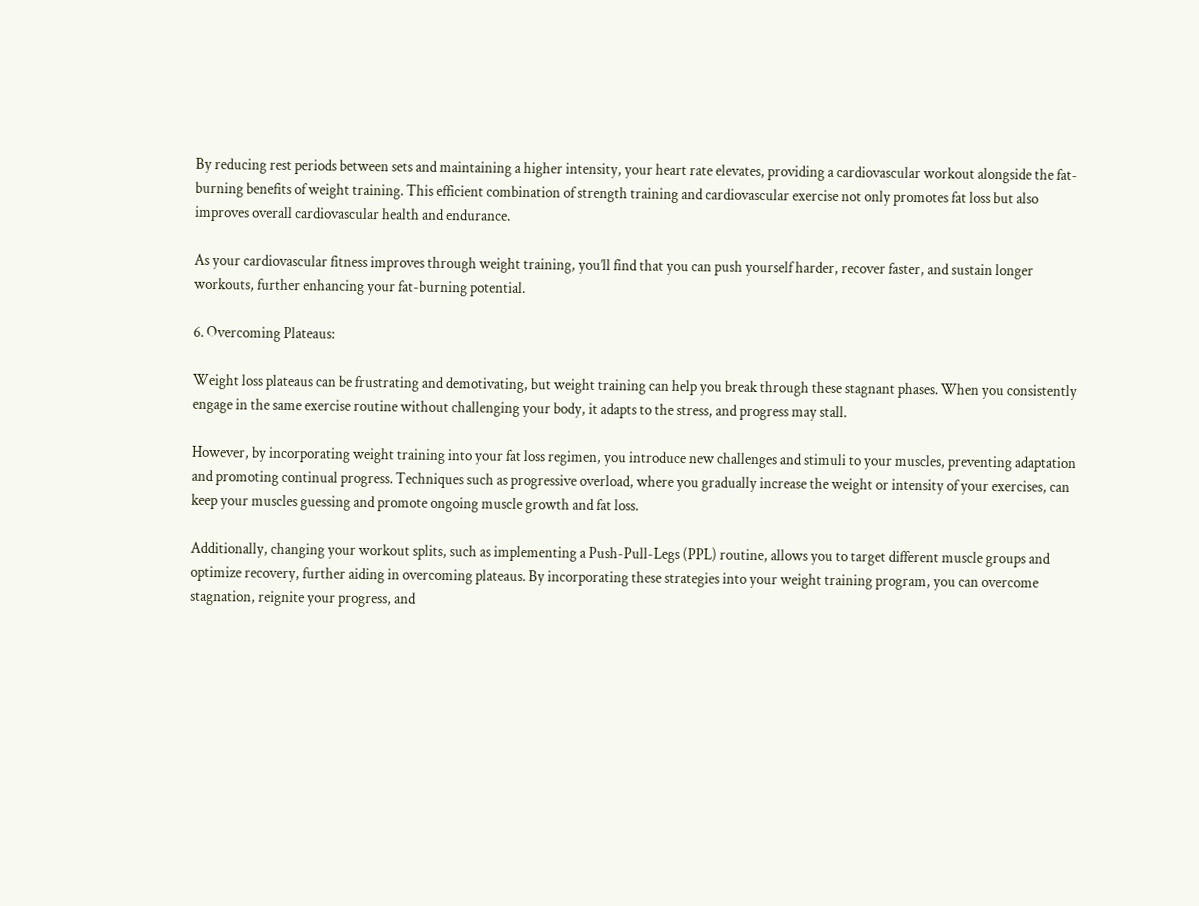By reducing rest periods between sets and maintaining a higher intensity, your heart rate elevates, providing a cardiovascular workout alongside the fat-burning benefits of weight training. This efficient combination of strength training and cardiovascular exercise not only promotes fat loss but also improves overall cardiovascular health and endurance.

As your cardiovascular fitness improves through weight training, you’ll find that you can push yourself harder, recover faster, and sustain longer workouts, further enhancing your fat-burning potential.

6. Overcoming Plateaus:

Weight loss plateaus can be frustrating and demotivating, but weight training can help you break through these stagnant phases. When you consistently engage in the same exercise routine without challenging your body, it adapts to the stress, and progress may stall.

However, by incorporating weight training into your fat loss regimen, you introduce new challenges and stimuli to your muscles, preventing adaptation and promoting continual progress. Techniques such as progressive overload, where you gradually increase the weight or intensity of your exercises, can keep your muscles guessing and promote ongoing muscle growth and fat loss.

Additionally, changing your workout splits, such as implementing a Push-Pull-Legs (PPL) routine, allows you to target different muscle groups and optimize recovery, further aiding in overcoming plateaus. By incorporating these strategies into your weight training program, you can overcome stagnation, reignite your progress, and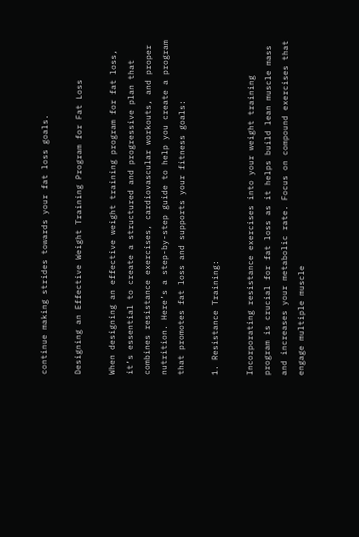continue making strides towards your fat loss goals.

Designing an Effective Weight Training Program for Fat Loss

When designing an effective weight training program for fat loss, it’s essential to create a structured and progressive plan that combines resistance exercises, cardiovascular workouts, and proper nutrition. Here’s a step-by-step guide to help you create a program that promotes fat loss and supports your fitness goals:

1. Resistance Training:

Incorporating resistance exercises into your weight training program is crucial for fat loss as it helps build lean muscle mass and increases your metabolic rate. Focus on compound exercises that engage multiple muscle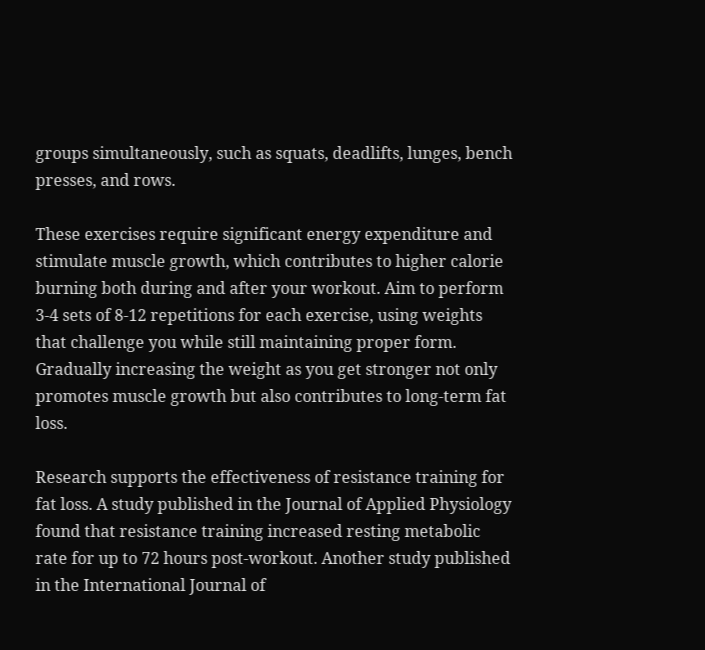groups simultaneously, such as squats, deadlifts, lunges, bench presses, and rows.

These exercises require significant energy expenditure and stimulate muscle growth, which contributes to higher calorie burning both during and after your workout. Aim to perform 3-4 sets of 8-12 repetitions for each exercise, using weights that challenge you while still maintaining proper form. Gradually increasing the weight as you get stronger not only promotes muscle growth but also contributes to long-term fat loss.

Research supports the effectiveness of resistance training for fat loss. A study published in the Journal of Applied Physiology found that resistance training increased resting metabolic rate for up to 72 hours post-workout. Another study published in the International Journal of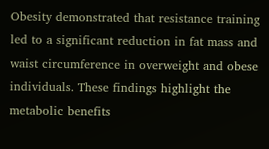Obesity demonstrated that resistance training led to a significant reduction in fat mass and waist circumference in overweight and obese individuals. These findings highlight the metabolic benefits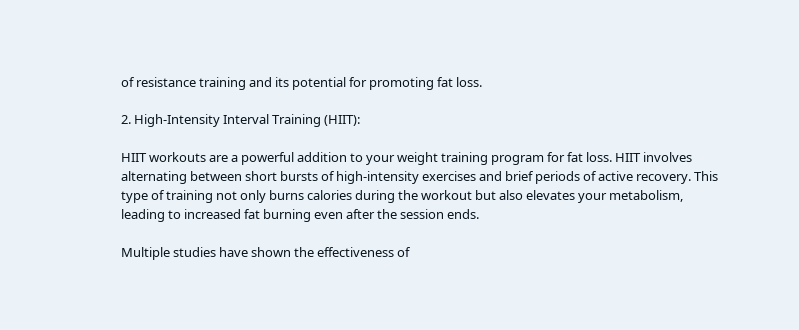of resistance training and its potential for promoting fat loss.

2. High-Intensity Interval Training (HIIT):

HIIT workouts are a powerful addition to your weight training program for fat loss. HIIT involves alternating between short bursts of high-intensity exercises and brief periods of active recovery. This type of training not only burns calories during the workout but also elevates your metabolism, leading to increased fat burning even after the session ends.

Multiple studies have shown the effectiveness of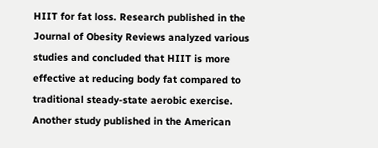HIIT for fat loss. Research published in the Journal of Obesity Reviews analyzed various studies and concluded that HIIT is more effective at reducing body fat compared to traditional steady-state aerobic exercise. Another study published in the American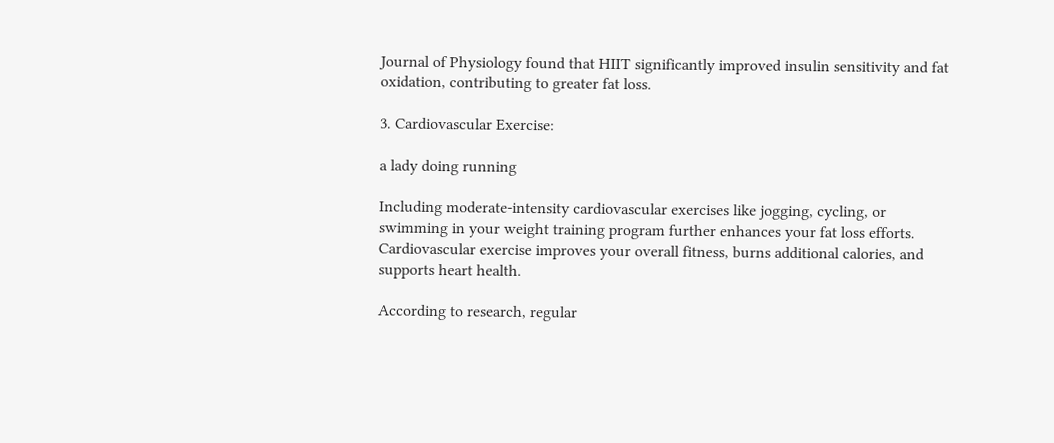Journal of Physiology found that HIIT significantly improved insulin sensitivity and fat oxidation, contributing to greater fat loss.

3. Cardiovascular Exercise:

a lady doing running

Including moderate-intensity cardiovascular exercises like jogging, cycling, or swimming in your weight training program further enhances your fat loss efforts. Cardiovascular exercise improves your overall fitness, burns additional calories, and supports heart health.

According to research, regular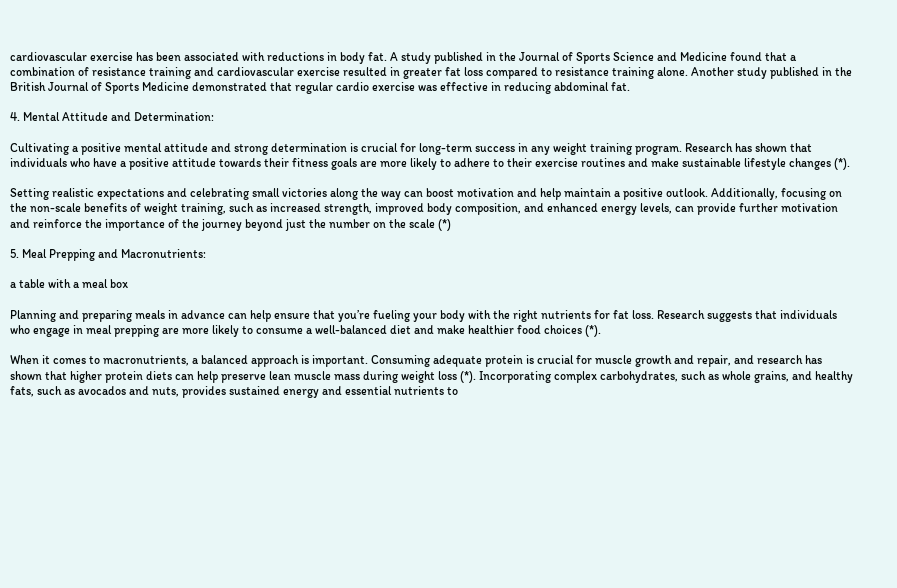cardiovascular exercise has been associated with reductions in body fat. A study published in the Journal of Sports Science and Medicine found that a combination of resistance training and cardiovascular exercise resulted in greater fat loss compared to resistance training alone. Another study published in the British Journal of Sports Medicine demonstrated that regular cardio exercise was effective in reducing abdominal fat.

4. Mental Attitude and Determination:

Cultivating a positive mental attitude and strong determination is crucial for long-term success in any weight training program. Research has shown that individuals who have a positive attitude towards their fitness goals are more likely to adhere to their exercise routines and make sustainable lifestyle changes (*).

Setting realistic expectations and celebrating small victories along the way can boost motivation and help maintain a positive outlook. Additionally, focusing on the non-scale benefits of weight training, such as increased strength, improved body composition, and enhanced energy levels, can provide further motivation and reinforce the importance of the journey beyond just the number on the scale (*)

5. Meal Prepping and Macronutrients:

a table with a meal box

Planning and preparing meals in advance can help ensure that you’re fueling your body with the right nutrients for fat loss. Research suggests that individuals who engage in meal prepping are more likely to consume a well-balanced diet and make healthier food choices (*).

When it comes to macronutrients, a balanced approach is important. Consuming adequate protein is crucial for muscle growth and repair, and research has shown that higher protein diets can help preserve lean muscle mass during weight loss (*). Incorporating complex carbohydrates, such as whole grains, and healthy fats, such as avocados and nuts, provides sustained energy and essential nutrients to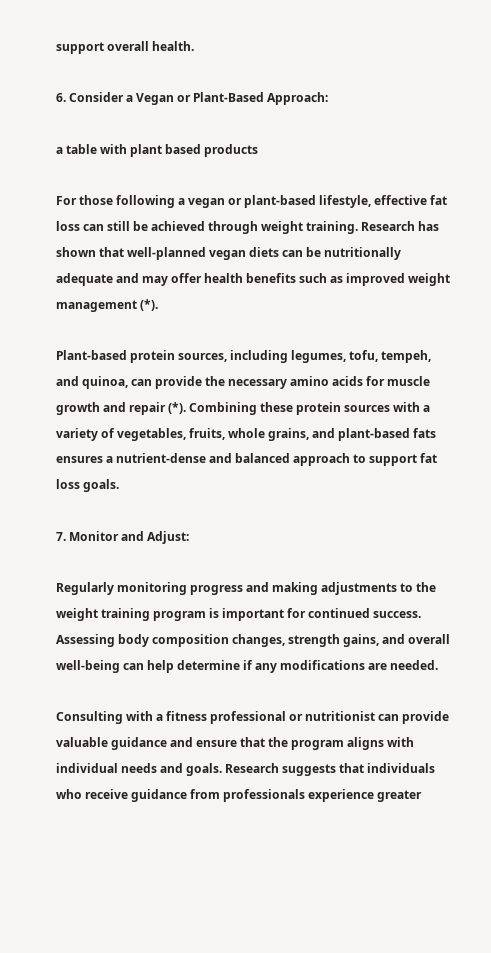support overall health.

6. Consider a Vegan or Plant-Based Approach:

a table with plant based products

For those following a vegan or plant-based lifestyle, effective fat loss can still be achieved through weight training. Research has shown that well-planned vegan diets can be nutritionally adequate and may offer health benefits such as improved weight management (*).

Plant-based protein sources, including legumes, tofu, tempeh, and quinoa, can provide the necessary amino acids for muscle growth and repair (*). Combining these protein sources with a variety of vegetables, fruits, whole grains, and plant-based fats ensures a nutrient-dense and balanced approach to support fat loss goals.

7. Monitor and Adjust:

Regularly monitoring progress and making adjustments to the weight training program is important for continued success. Assessing body composition changes, strength gains, and overall well-being can help determine if any modifications are needed.

Consulting with a fitness professional or nutritionist can provide valuable guidance and ensure that the program aligns with individual needs and goals. Research suggests that individuals who receive guidance from professionals experience greater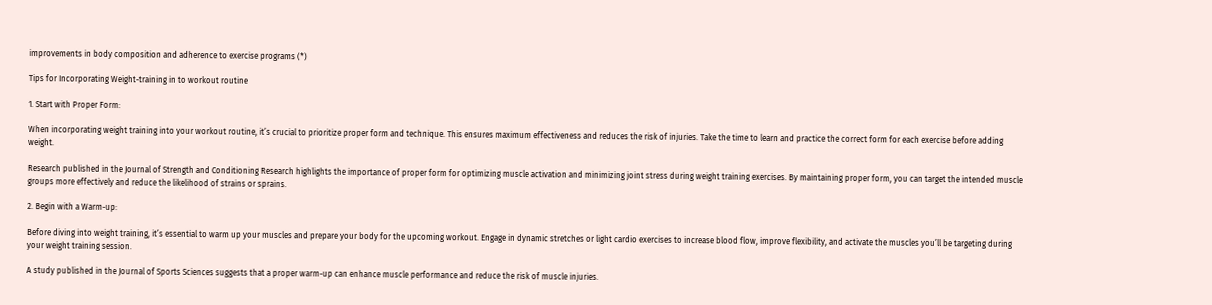improvements in body composition and adherence to exercise programs (*)

Tips for Incorporating Weight-training in to workout routine

1. Start with Proper Form:

When incorporating weight training into your workout routine, it’s crucial to prioritize proper form and technique. This ensures maximum effectiveness and reduces the risk of injuries. Take the time to learn and practice the correct form for each exercise before adding weight.

Research published in the Journal of Strength and Conditioning Research highlights the importance of proper form for optimizing muscle activation and minimizing joint stress during weight training exercises. By maintaining proper form, you can target the intended muscle groups more effectively and reduce the likelihood of strains or sprains.

2. Begin with a Warm-up:

Before diving into weight training, it’s essential to warm up your muscles and prepare your body for the upcoming workout. Engage in dynamic stretches or light cardio exercises to increase blood flow, improve flexibility, and activate the muscles you’ll be targeting during your weight training session.

A study published in the Journal of Sports Sciences suggests that a proper warm-up can enhance muscle performance and reduce the risk of muscle injuries.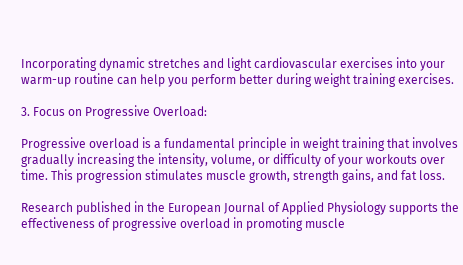Incorporating dynamic stretches and light cardiovascular exercises into your warm-up routine can help you perform better during weight training exercises.

3. Focus on Progressive Overload:

Progressive overload is a fundamental principle in weight training that involves gradually increasing the intensity, volume, or difficulty of your workouts over time. This progression stimulates muscle growth, strength gains, and fat loss.

Research published in the European Journal of Applied Physiology supports the effectiveness of progressive overload in promoting muscle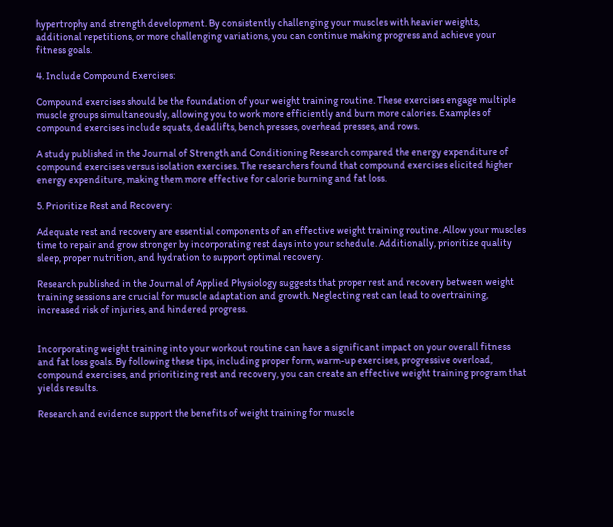hypertrophy and strength development. By consistently challenging your muscles with heavier weights, additional repetitions, or more challenging variations, you can continue making progress and achieve your fitness goals.

4. Include Compound Exercises:

Compound exercises should be the foundation of your weight training routine. These exercises engage multiple muscle groups simultaneously, allowing you to work more efficiently and burn more calories. Examples of compound exercises include squats, deadlifts, bench presses, overhead presses, and rows.

A study published in the Journal of Strength and Conditioning Research compared the energy expenditure of compound exercises versus isolation exercises. The researchers found that compound exercises elicited higher energy expenditure, making them more effective for calorie burning and fat loss.

5. Prioritize Rest and Recovery:

Adequate rest and recovery are essential components of an effective weight training routine. Allow your muscles time to repair and grow stronger by incorporating rest days into your schedule. Additionally, prioritize quality sleep, proper nutrition, and hydration to support optimal recovery.

Research published in the Journal of Applied Physiology suggests that proper rest and recovery between weight training sessions are crucial for muscle adaptation and growth. Neglecting rest can lead to overtraining, increased risk of injuries, and hindered progress.


Incorporating weight training into your workout routine can have a significant impact on your overall fitness and fat loss goals. By following these tips, including proper form, warm-up exercises, progressive overload, compound exercises, and prioritizing rest and recovery, you can create an effective weight training program that yields results.

Research and evidence support the benefits of weight training for muscle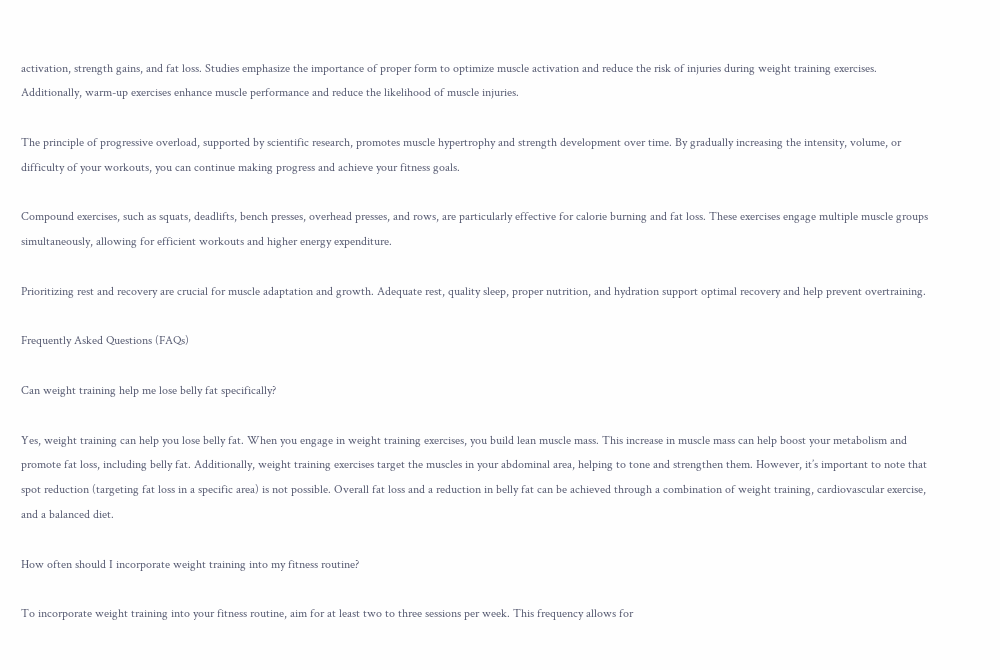activation, strength gains, and fat loss. Studies emphasize the importance of proper form to optimize muscle activation and reduce the risk of injuries during weight training exercises. Additionally, warm-up exercises enhance muscle performance and reduce the likelihood of muscle injuries.

The principle of progressive overload, supported by scientific research, promotes muscle hypertrophy and strength development over time. By gradually increasing the intensity, volume, or difficulty of your workouts, you can continue making progress and achieve your fitness goals.

Compound exercises, such as squats, deadlifts, bench presses, overhead presses, and rows, are particularly effective for calorie burning and fat loss. These exercises engage multiple muscle groups simultaneously, allowing for efficient workouts and higher energy expenditure.

Prioritizing rest and recovery are crucial for muscle adaptation and growth. Adequate rest, quality sleep, proper nutrition, and hydration support optimal recovery and help prevent overtraining.

Frequently Asked Questions (FAQs)

Can weight training help me lose belly fat specifically?

Yes, weight training can help you lose belly fat. When you engage in weight training exercises, you build lean muscle mass. This increase in muscle mass can help boost your metabolism and promote fat loss, including belly fat. Additionally, weight training exercises target the muscles in your abdominal area, helping to tone and strengthen them. However, it’s important to note that spot reduction (targeting fat loss in a specific area) is not possible. Overall fat loss and a reduction in belly fat can be achieved through a combination of weight training, cardiovascular exercise, and a balanced diet.

How often should I incorporate weight training into my fitness routine?

To incorporate weight training into your fitness routine, aim for at least two to three sessions per week. This frequency allows for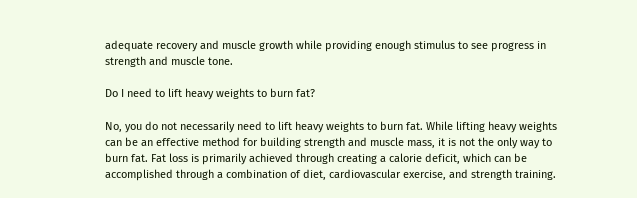adequate recovery and muscle growth while providing enough stimulus to see progress in strength and muscle tone.

Do I need to lift heavy weights to burn fat?

No, you do not necessarily need to lift heavy weights to burn fat. While lifting heavy weights can be an effective method for building strength and muscle mass, it is not the only way to burn fat. Fat loss is primarily achieved through creating a calorie deficit, which can be accomplished through a combination of diet, cardiovascular exercise, and strength training.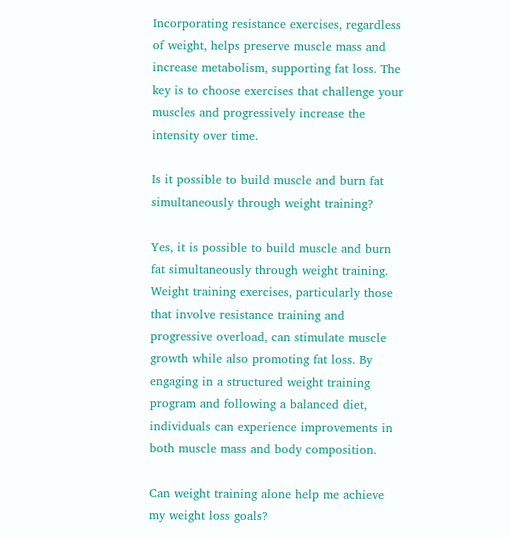Incorporating resistance exercises, regardless of weight, helps preserve muscle mass and increase metabolism, supporting fat loss. The key is to choose exercises that challenge your muscles and progressively increase the intensity over time.

Is it possible to build muscle and burn fat simultaneously through weight training?

Yes, it is possible to build muscle and burn fat simultaneously through weight training. Weight training exercises, particularly those that involve resistance training and progressive overload, can stimulate muscle growth while also promoting fat loss. By engaging in a structured weight training program and following a balanced diet, individuals can experience improvements in both muscle mass and body composition.

Can weight training alone help me achieve my weight loss goals?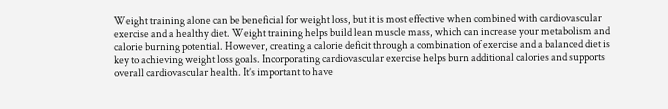Weight training alone can be beneficial for weight loss, but it is most effective when combined with cardiovascular exercise and a healthy diet. Weight training helps build lean muscle mass, which can increase your metabolism and calorie burning potential. However, creating a calorie deficit through a combination of exercise and a balanced diet is key to achieving weight loss goals. Incorporating cardiovascular exercise helps burn additional calories and supports overall cardiovascular health. It’s important to have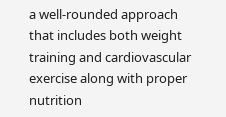a well-rounded approach that includes both weight training and cardiovascular exercise along with proper nutrition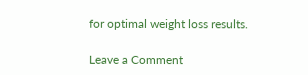for optimal weight loss results.

Leave a Comment